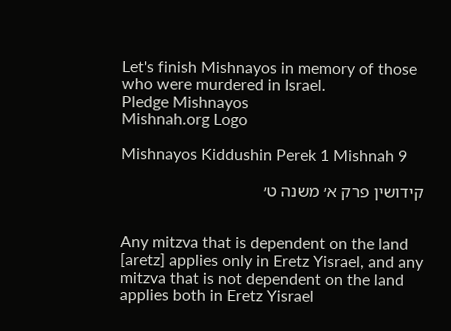Let's finish Mishnayos in memory of those who were murdered in Israel.
Pledge Mishnayos
Mishnah.org Logo

Mishnayos Kiddushin Perek 1 Mishnah 9

קידושין פרק א׳ משנה ט׳


Any mitzva that is dependent on the land [aretz] applies only in Eretz Yisrael, and any mitzva that is not dependent on the land applies both in Eretz Yisrael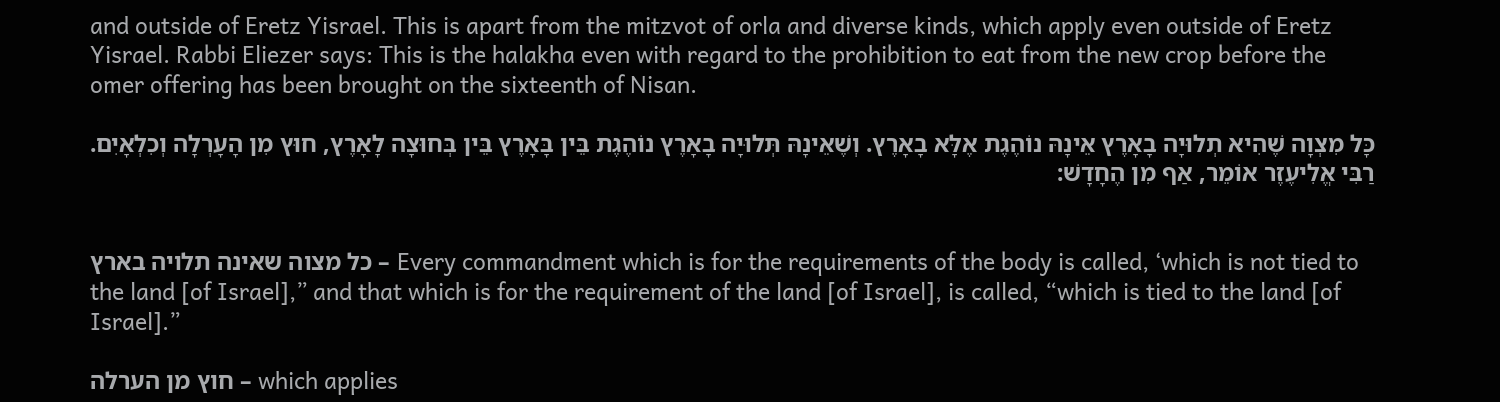and outside of Eretz Yisrael. This is apart from the mitzvot of orla and diverse kinds, which apply even outside of Eretz Yisrael. Rabbi Eliezer says: This is the halakha even with regard to the prohibition to eat from the new crop before the omer offering has been brought on the sixteenth of Nisan.

כָּל מִצְוָה שֶׁהִיא תְלוּיָה בָאָרֶץ אֵינָהּ נוֹהֶגֶת אֶלָּא בָאָרֶץ. וְשֶׁאֵינָהּ תְּלוּיָה בָאָרֶץ נוֹהֶגֶת בֵּין בָּאָרֶץ בֵּין בְּחוּצָה לָאָרֶץ, חוּץ מִן הָעָרְלָה וְכִלְאָיִם. רַבִּי אֱלִיעֶזֶר אוֹמֵר, אַף מִן הֶחָדָשׁ:


כל מצוה שאינה תלויה בארץ – Every commandment which is for the requirements of the body is called, ‘which is not tied to the land [of Israel],” and that which is for the requirement of the land [of Israel], is called, “which is tied to the land [of Israel].”

חוץ מן הערלה – which applies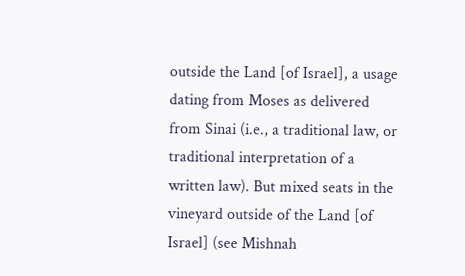outside the Land [of Israel], a usage dating from Moses as delivered from Sinai (i.e., a traditional law, or traditional interpretation of a written law). But mixed seats in the vineyard outside of the Land [of Israel] (see Mishnah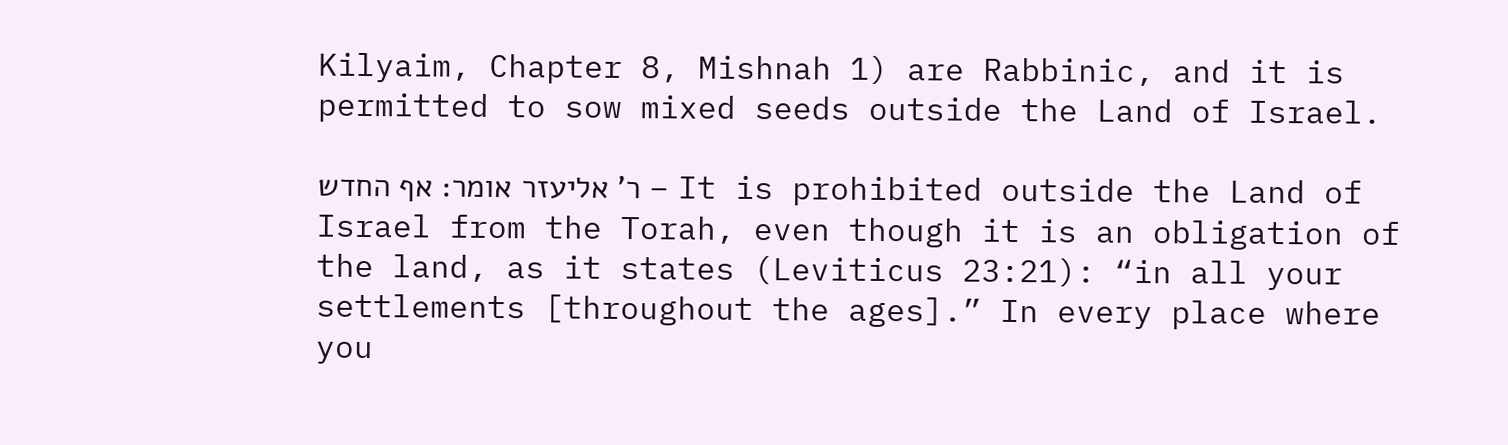Kilyaim, Chapter 8, Mishnah 1) are Rabbinic, and it is permitted to sow mixed seeds outside the Land of Israel.

ר' אליעזר אומר: אף החדש – It is prohibited outside the Land of Israel from the Torah, even though it is an obligation of the land, as it states (Leviticus 23:21): “in all your settlements [throughout the ages].” In every place where you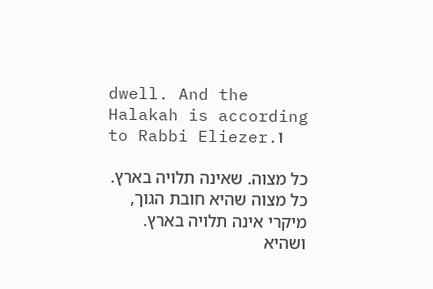dwell. And the Halakah is according to Rabbi Eliezer.ו

כל מצוה. שאינה תלויה בארץ. כל מצוה שהיא חובת הגוך, מיקרי אינה תלויה בארץ. ושהיא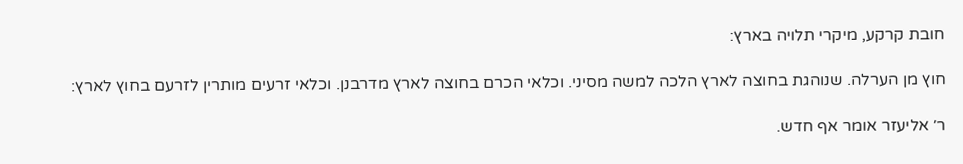חובת קרקע, מיקרי תלויה בארץ:

חוץ מן הערלה. שנוהגת בחוצה לארץ הלכה למשה מסיני. וכלאי הכרם בחוצה לארץ מדרבנן. וכלאי זרעים מותרין לזרעם בחוץ לארץ:

ר׳ אליעזר אומר אף חדש.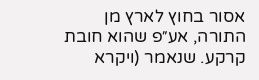אסור בחוץ לארץ מן התורה, אע״פ שהוא חובת קרקע. שנאמר (ויקרא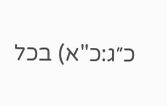כ״ג:כ"א) בכל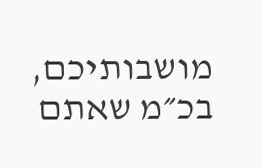מושבותיכם, בכ״מ שאתם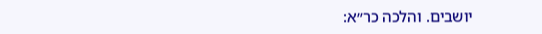יושבים. והלכה כר״א: